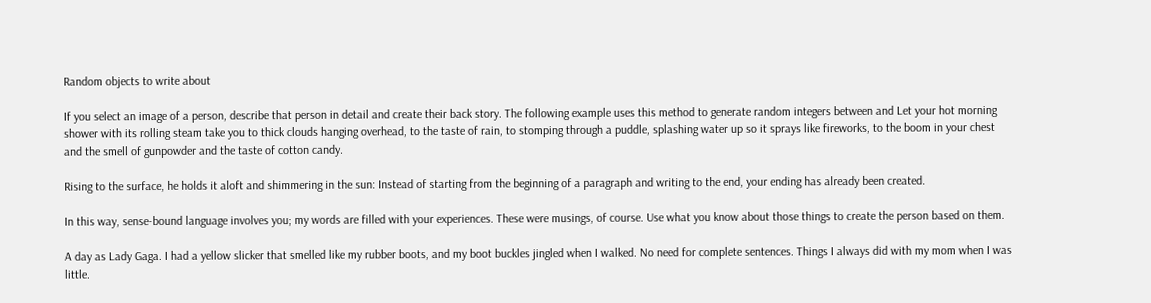Random objects to write about

If you select an image of a person, describe that person in detail and create their back story. The following example uses this method to generate random integers between and Let your hot morning shower with its rolling steam take you to thick clouds hanging overhead, to the taste of rain, to stomping through a puddle, splashing water up so it sprays like fireworks, to the boom in your chest and the smell of gunpowder and the taste of cotton candy.

Rising to the surface, he holds it aloft and shimmering in the sun: Instead of starting from the beginning of a paragraph and writing to the end, your ending has already been created.

In this way, sense-bound language involves you; my words are filled with your experiences. These were musings, of course. Use what you know about those things to create the person based on them.

A day as Lady Gaga. I had a yellow slicker that smelled like my rubber boots, and my boot buckles jingled when I walked. No need for complete sentences. Things I always did with my mom when I was little.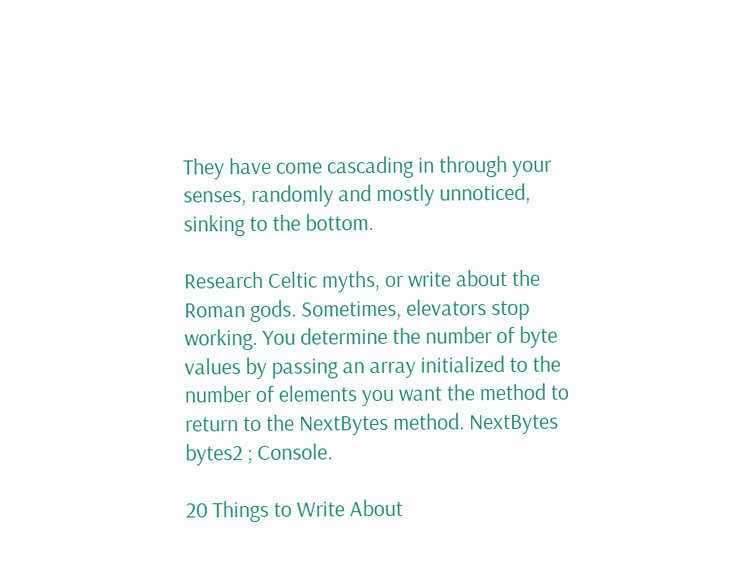They have come cascading in through your senses, randomly and mostly unnoticed, sinking to the bottom.

Research Celtic myths, or write about the Roman gods. Sometimes, elevators stop working. You determine the number of byte values by passing an array initialized to the number of elements you want the method to return to the NextBytes method. NextBytes bytes2 ; Console.

20 Things to Write About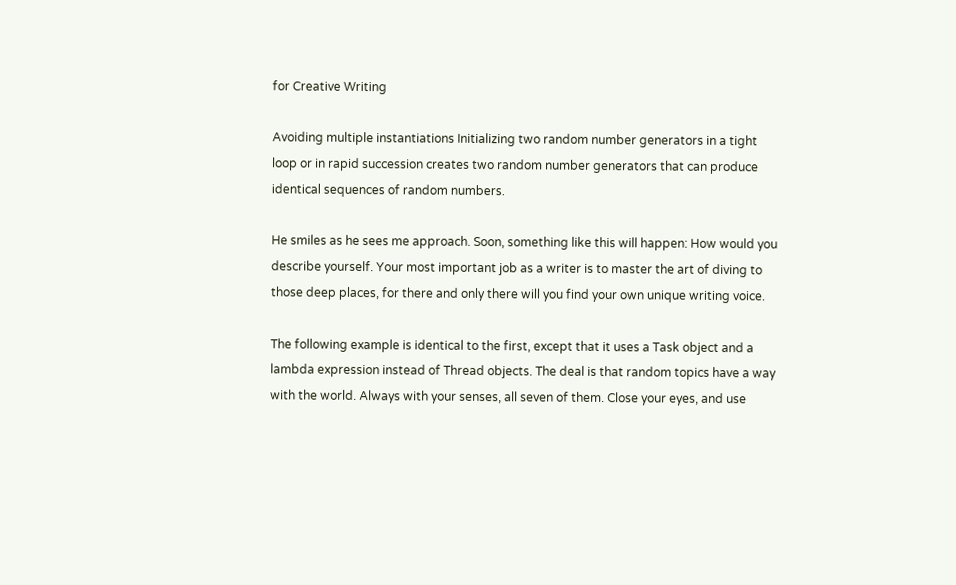for Creative Writing

Avoiding multiple instantiations Initializing two random number generators in a tight loop or in rapid succession creates two random number generators that can produce identical sequences of random numbers.

He smiles as he sees me approach. Soon, something like this will happen: How would you describe yourself. Your most important job as a writer is to master the art of diving to those deep places, for there and only there will you find your own unique writing voice.

The following example is identical to the first, except that it uses a Task object and a lambda expression instead of Thread objects. The deal is that random topics have a way with the world. Always with your senses, all seven of them. Close your eyes, and use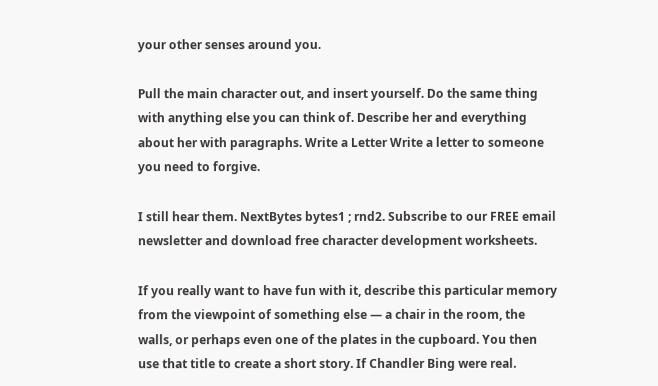your other senses around you.

Pull the main character out, and insert yourself. Do the same thing with anything else you can think of. Describe her and everything about her with paragraphs. Write a Letter Write a letter to someone you need to forgive.

I still hear them. NextBytes bytes1 ; rnd2. Subscribe to our FREE email newsletter and download free character development worksheets.

If you really want to have fun with it, describe this particular memory from the viewpoint of something else — a chair in the room, the walls, or perhaps even one of the plates in the cupboard. You then use that title to create a short story. If Chandler Bing were real.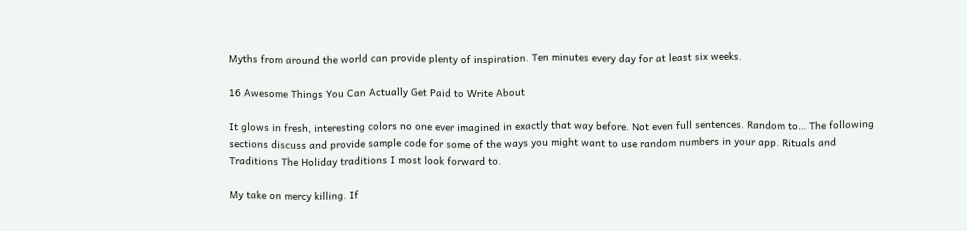Myths from around the world can provide plenty of inspiration. Ten minutes every day for at least six weeks.

16 Awesome Things You Can Actually Get Paid to Write About

It glows in fresh, interesting colors no one ever imagined in exactly that way before. Not even full sentences. Random to… The following sections discuss and provide sample code for some of the ways you might want to use random numbers in your app. Rituals and Traditions The Holiday traditions I most look forward to.

My take on mercy killing. If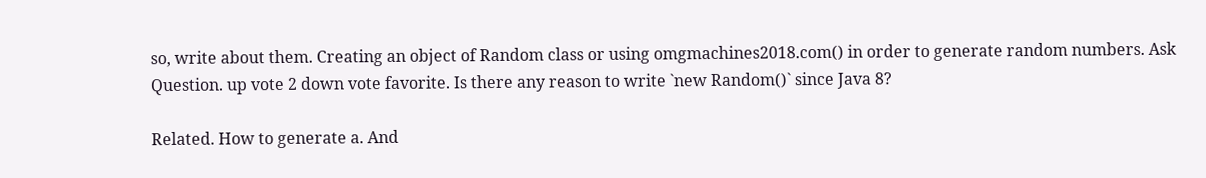so, write about them. Creating an object of Random class or using omgmachines2018.com() in order to generate random numbers. Ask Question. up vote 2 down vote favorite. Is there any reason to write `new Random()` since Java 8?

Related. How to generate a. And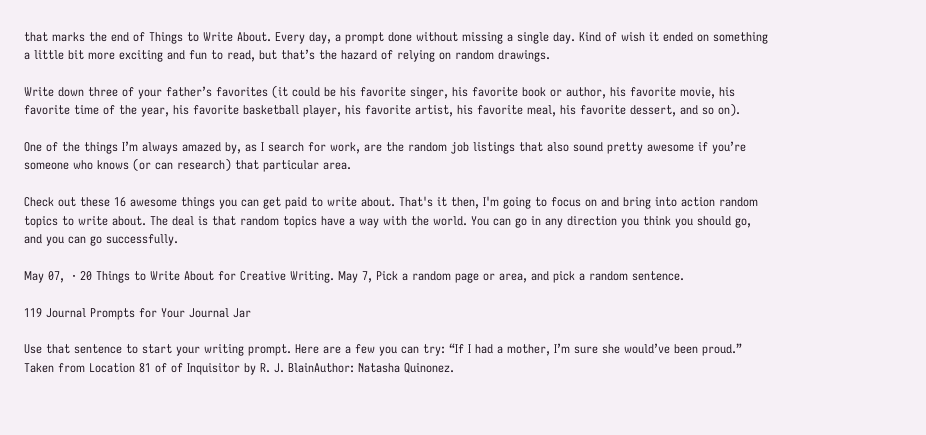that marks the end of Things to Write About. Every day, a prompt done without missing a single day. Kind of wish it ended on something a little bit more exciting and fun to read, but that’s the hazard of relying on random drawings.

Write down three of your father’s favorites (it could be his favorite singer, his favorite book or author, his favorite movie, his favorite time of the year, his favorite basketball player, his favorite artist, his favorite meal, his favorite dessert, and so on).

One of the things I’m always amazed by, as I search for work, are the random job listings that also sound pretty awesome if you’re someone who knows (or can research) that particular area.

Check out these 16 awesome things you can get paid to write about. That's it then, I'm going to focus on and bring into action random topics to write about. The deal is that random topics have a way with the world. You can go in any direction you think you should go, and you can go successfully.

May 07,  · 20 Things to Write About for Creative Writing. May 7, Pick a random page or area, and pick a random sentence.

119 Journal Prompts for Your Journal Jar

Use that sentence to start your writing prompt. Here are a few you can try: “If I had a mother, I’m sure she would’ve been proud.” Taken from Location 81 of of Inquisitor by R. J. BlainAuthor: Natasha Quinonez.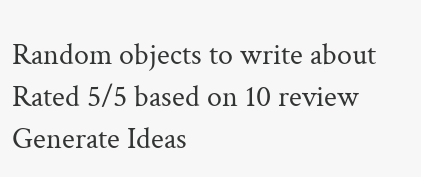Random objects to write about
Rated 5/5 based on 10 review
Generate Ideas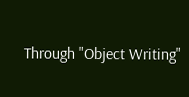Through "Object Writing"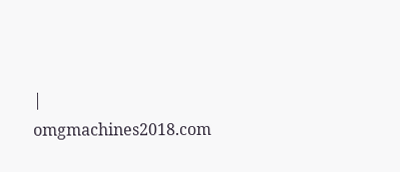| omgmachines2018.com